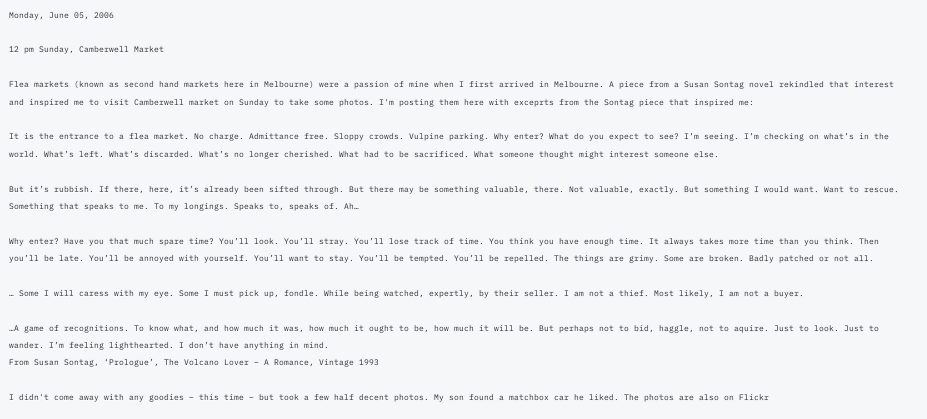Monday, June 05, 2006

12 pm Sunday, Camberwell Market

Flea markets (known as second hand markets here in Melbourne) were a passion of mine when I first arrived in Melbourne. A piece from a Susan Sontag novel rekindled that interest and inspired me to visit Camberwell market on Sunday to take some photos. I'm posting them here with exceprts from the Sontag piece that inspired me:

It is the entrance to a flea market. No charge. Admittance free. Sloppy crowds. Vulpine parking. Why enter? What do you expect to see? I’m seeing. I’m checking on what’s in the world. What’s left. What’s discarded. What’s no longer cherished. What had to be sacrificed. What someone thought might interest someone else.

But it’s rubbish. If there, here, it’s already been sifted through. But there may be something valuable, there. Not valuable, exactly. But something I would want. Want to rescue. Something that speaks to me. To my longings. Speaks to, speaks of. Ah…

Why enter? Have you that much spare time? You’ll look. You’ll stray. You’ll lose track of time. You think you have enough time. It always takes more time than you think. Then you’ll be late. You’ll be annoyed with yourself. You’ll want to stay. You’ll be tempted. You’ll be repelled. The things are grimy. Some are broken. Badly patched or not all.

… Some I will caress with my eye. Some I must pick up, fondle. While being watched, expertly, by their seller. I am not a thief. Most likely, I am not a buyer.

…A game of recognitions. To know what, and how much it was, how much it ought to be, how much it will be. But perhaps not to bid, haggle, not to aquire. Just to look. Just to wander. I’m feeling lighthearted. I don’t have anything in mind.
From Susan Sontag, ‘Prologue’, The Volcano Lover – A Romance, Vintage 1993

I didn't come away with any goodies – this time – but took a few half decent photos. My son found a matchbox car he liked. The photos are also on Flickr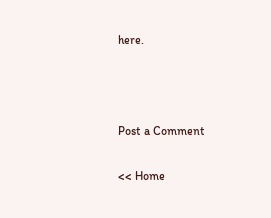here.



Post a Comment

<< Home